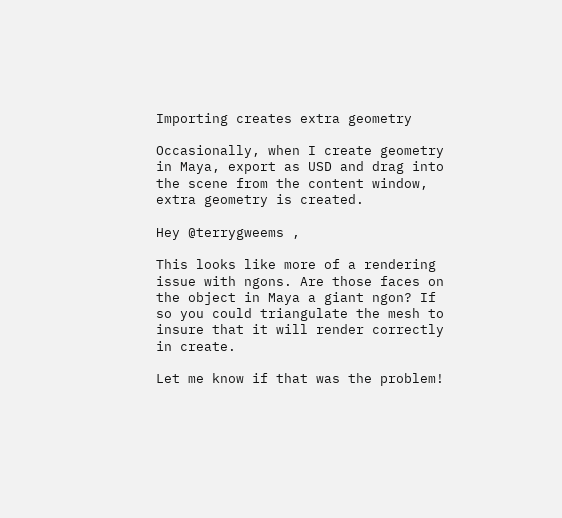Importing creates extra geometry

Occasionally, when I create geometry in Maya, export as USD and drag into the scene from the content window, extra geometry is created.

Hey @terrygweems ,

This looks like more of a rendering issue with ngons. Are those faces on the object in Maya a giant ngon? If so you could triangulate the mesh to insure that it will render correctly in create.

Let me know if that was the problem!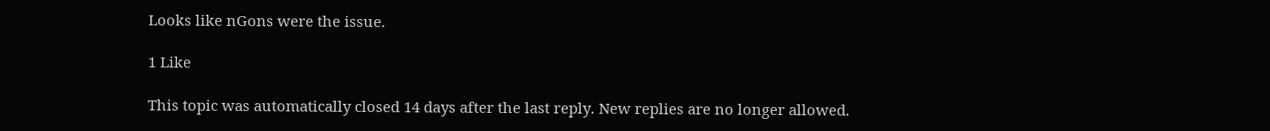Looks like nGons were the issue.

1 Like

This topic was automatically closed 14 days after the last reply. New replies are no longer allowed.